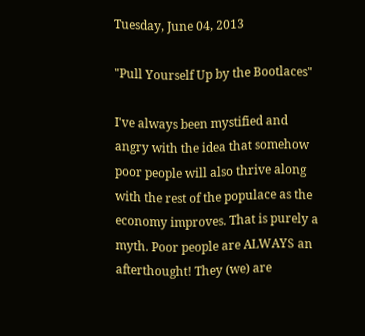Tuesday, June 04, 2013

"Pull Yourself Up by the Bootlaces"

I've always been mystified and angry with the idea that somehow poor people will also thrive along with the rest of the populace as the economy improves. That is purely a myth. Poor people are ALWAYS an afterthought! They (we) are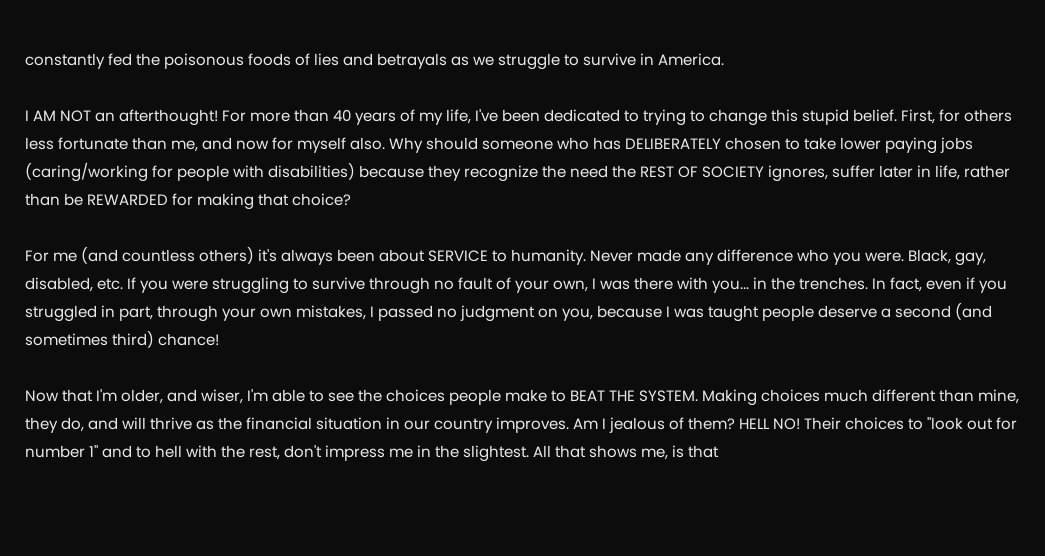constantly fed the poisonous foods of lies and betrayals as we struggle to survive in America.

I AM NOT an afterthought! For more than 40 years of my life, I've been dedicated to trying to change this stupid belief. First, for others less fortunate than me, and now for myself also. Why should someone who has DELIBERATELY chosen to take lower paying jobs (caring/working for people with disabilities) because they recognize the need the REST OF SOCIETY ignores, suffer later in life, rather than be REWARDED for making that choice?

For me (and countless others) it's always been about SERVICE to humanity. Never made any difference who you were. Black, gay, disabled, etc. If you were struggling to survive through no fault of your own, I was there with you... in the trenches. In fact, even if you struggled in part, through your own mistakes, I passed no judgment on you, because I was taught people deserve a second (and sometimes third) chance!

Now that I'm older, and wiser, I'm able to see the choices people make to BEAT THE SYSTEM. Making choices much different than mine, they do, and will thrive as the financial situation in our country improves. Am I jealous of them? HELL NO! Their choices to "look out for number 1" and to hell with the rest, don't impress me in the slightest. All that shows me, is that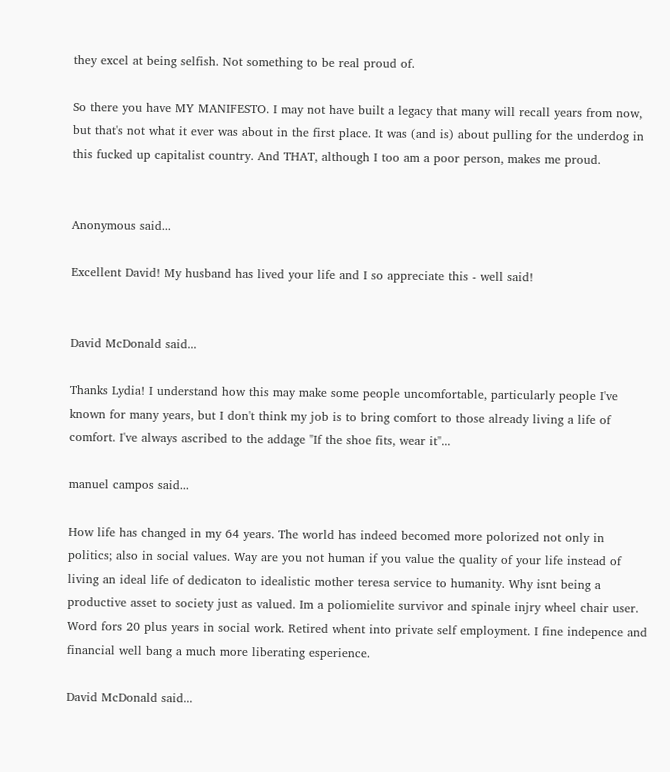they excel at being selfish. Not something to be real proud of.

So there you have MY MANIFESTO. I may not have built a legacy that many will recall years from now, but that's not what it ever was about in the first place. It was (and is) about pulling for the underdog in this fucked up capitalist country. And THAT, although I too am a poor person, makes me proud.


Anonymous said...

Excellent David! My husband has lived your life and I so appreciate this - well said!


David McDonald said...

Thanks Lydia! I understand how this may make some people uncomfortable, particularly people I've known for many years, but I don't think my job is to bring comfort to those already living a life of comfort. I've always ascribed to the addage "If the shoe fits, wear it"...

manuel campos said...

How life has changed in my 64 years. The world has indeed becomed more polorized not only in politics; also in social values. Way are you not human if you value the quality of your life instead of living an ideal life of dedicaton to idealistic mother teresa service to humanity. Why isnt being a productive asset to society just as valued. Im a poliomielite survivor and spinale injry wheel chair user. Word fors 20 plus years in social work. Retired whent into private self employment. I fine indepence and financial well bang a much more liberating esperience.

David McDonald said...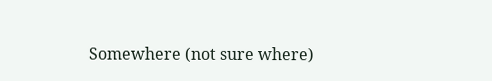Somewhere (not sure where)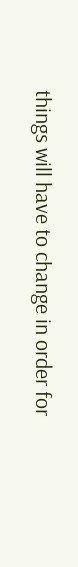things will have to change in order for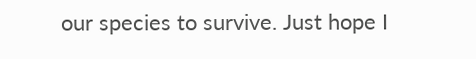our species to survive. Just hope I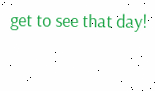get to see that day!